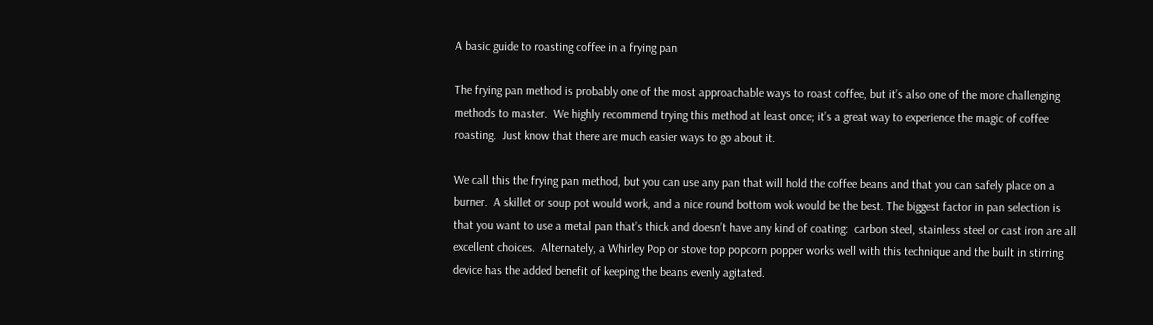A basic guide to roasting coffee in a frying pan

The frying pan method is probably one of the most approachable ways to roast coffee, but it’s also one of the more challenging methods to master.  We highly recommend trying this method at least once; it’s a great way to experience the magic of coffee roasting.  Just know that there are much easier ways to go about it.

We call this the frying pan method, but you can use any pan that will hold the coffee beans and that you can safely place on a burner.  A skillet or soup pot would work, and a nice round bottom wok would be the best. The biggest factor in pan selection is that you want to use a metal pan that’s thick and doesn’t have any kind of coating:  carbon steel, stainless steel or cast iron are all excellent choices.  Alternately, a Whirley Pop or stove top popcorn popper works well with this technique and the built in stirring device has the added benefit of keeping the beans evenly agitated.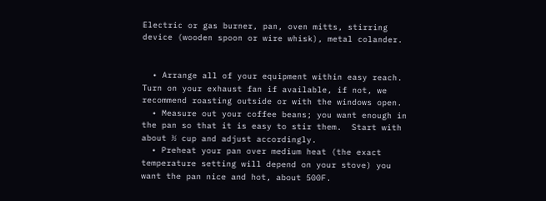Electric or gas burner, pan, oven mitts, stirring device (wooden spoon or wire whisk), metal colander.


  • Arrange all of your equipment within easy reach.  Turn on your exhaust fan if available, if not, we recommend roasting outside or with the windows open.
  • Measure out your coffee beans; you want enough in the pan so that it is easy to stir them.  Start with about ½ cup and adjust accordingly.
  • Preheat your pan over medium heat (the exact temperature setting will depend on your stove) you want the pan nice and hot, about 500F.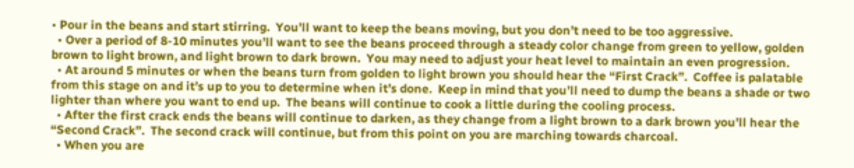• Pour in the beans and start stirring.  You’ll want to keep the beans moving, but you don’t need to be too aggressive.
  • Over a period of 8-10 minutes you’ll want to see the beans proceed through a steady color change from green to yellow, golden brown to light brown, and light brown to dark brown.  You may need to adjust your heat level to maintain an even progression.
  • At around 5 minutes or when the beans turn from golden to light brown you should hear the “First Crack”.  Coffee is palatable from this stage on and it’s up to you to determine when it’s done.  Keep in mind that you’ll need to dump the beans a shade or two lighter than where you want to end up.  The beans will continue to cook a little during the cooling process.
  • After the first crack ends the beans will continue to darken, as they change from a light brown to a dark brown you’ll hear the “Second Crack”.  The second crack will continue, but from this point on you are marching towards charcoal.
  • When you are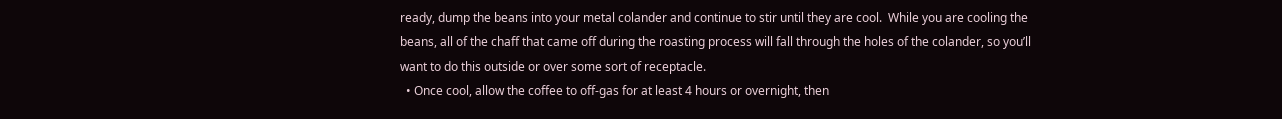ready, dump the beans into your metal colander and continue to stir until they are cool.  While you are cooling the beans, all of the chaff that came off during the roasting process will fall through the holes of the colander, so you’ll want to do this outside or over some sort of receptacle.
  • Once cool, allow the coffee to off-gas for at least 4 hours or overnight, then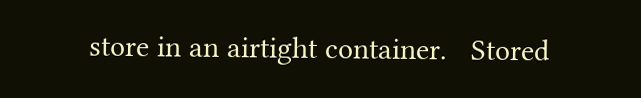store in an airtight container.   Stored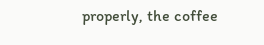properly, the coffee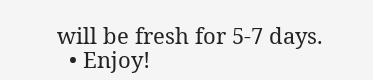will be fresh for 5-7 days.
  • Enjoy!